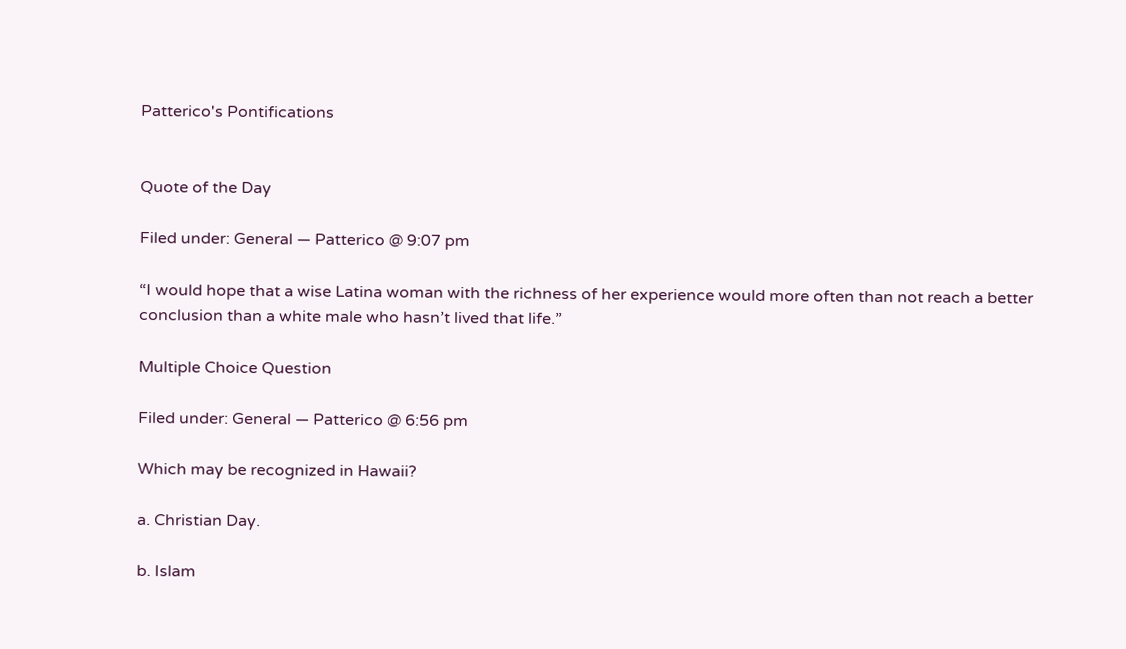Patterico's Pontifications


Quote of the Day

Filed under: General — Patterico @ 9:07 pm

“I would hope that a wise Latina woman with the richness of her experience would more often than not reach a better conclusion than a white male who hasn’t lived that life.”

Multiple Choice Question

Filed under: General — Patterico @ 6:56 pm

Which may be recognized in Hawaii?

a. Christian Day.

b. Islam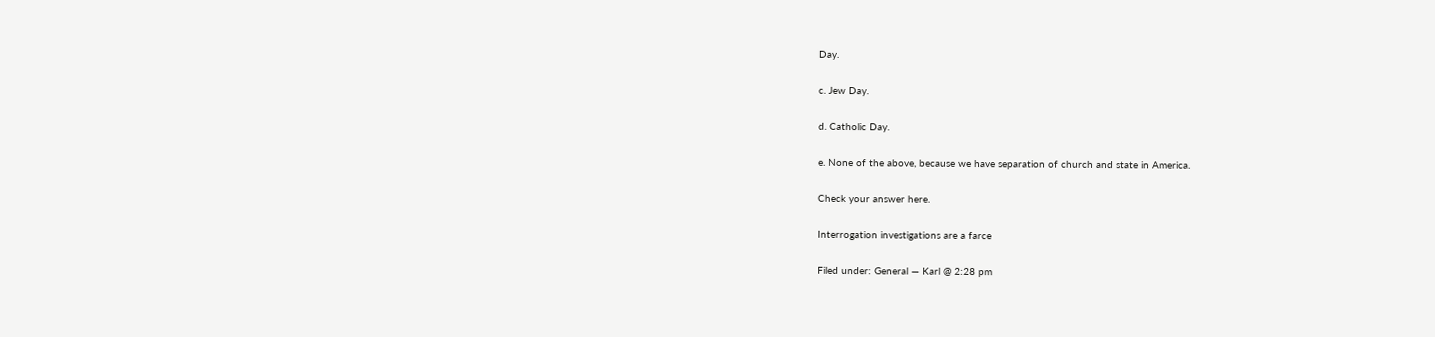Day.

c. Jew Day.

d. Catholic Day.

e. None of the above, because we have separation of church and state in America.

Check your answer here.

Interrogation investigations are a farce

Filed under: General — Karl @ 2:28 pm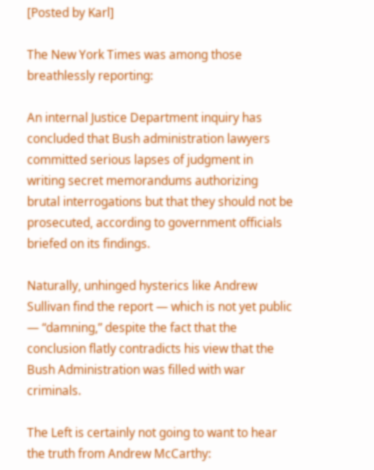[Posted by Karl]

The New York Times was among those breathlessly reporting:

An internal Justice Department inquiry has concluded that Bush administration lawyers committed serious lapses of judgment in writing secret memorandums authorizing brutal interrogations but that they should not be prosecuted, according to government officials briefed on its findings.

Naturally, unhinged hysterics like Andrew Sullivan find the report — which is not yet public — “damning,” despite the fact that the conclusion flatly contradicts his view that the Bush Administration was filled with war criminals.

The Left is certainly not going to want to hear the truth from Andrew McCarthy: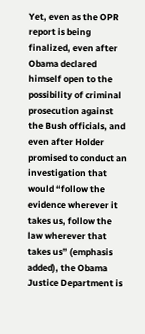Yet, even as the OPR report is being finalized, even after Obama declared himself open to the possibility of criminal prosecution against the Bush officials, and even after Holder promised to conduct an investigation that would “follow the evidence wherever it takes us, follow the law wherever that takes us” (emphasis added), the Obama Justice Department is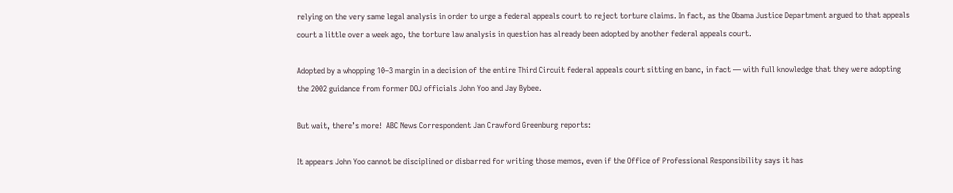relying on the very same legal analysis in order to urge a federal appeals court to reject torture claims. In fact, as the Obama Justice Department argued to that appeals court a little over a week ago, the torture law analysis in question has already been adopted by another federal appeals court.

Adopted by a whopping 10–3 margin in a decision of the entire Third Circuit federal appeals court sitting en banc, in fact — with full knowledge that they were adopting the 2002 guidance from former DOJ officials John Yoo and Jay Bybee.

But wait, there’s more!  ABC News Correspondent Jan Crawford Greenburg reports:

It appears John Yoo cannot be disciplined or disbarred for writing those memos, even if the Office of Professional Responsibility says it has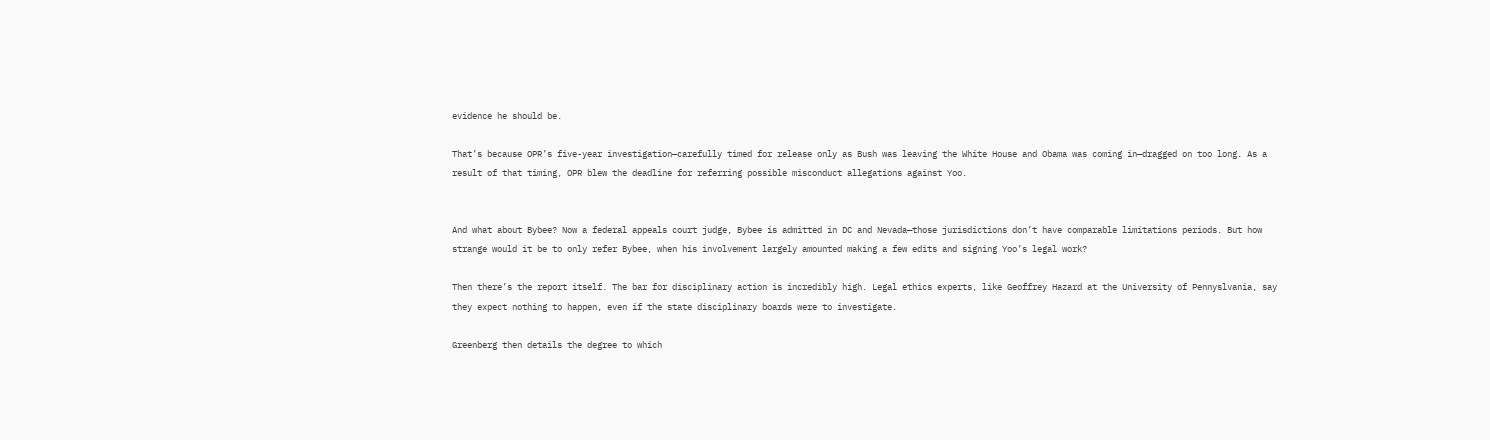evidence he should be.

That’s because OPR’s five-year investigation—carefully timed for release only as Bush was leaving the White House and Obama was coming in—dragged on too long. As a result of that timing, OPR blew the deadline for referring possible misconduct allegations against Yoo.


And what about Bybee? Now a federal appeals court judge, Bybee is admitted in DC and Nevada—those jurisdictions don’t have comparable limitations periods. But how strange would it be to only refer Bybee, when his involvement largely amounted making a few edits and signing Yoo’s legal work?

Then there’s the report itself. The bar for disciplinary action is incredibly high. Legal ethics experts, like Geoffrey Hazard at the University of Pennyslvania, say they expect nothing to happen, even if the state disciplinary boards were to investigate.

Greenberg then details the degree to which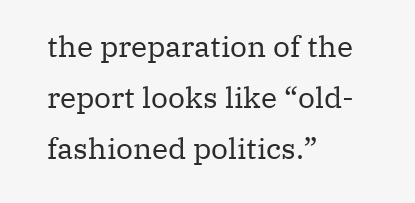the preparation of the report looks like “old-fashioned politics.”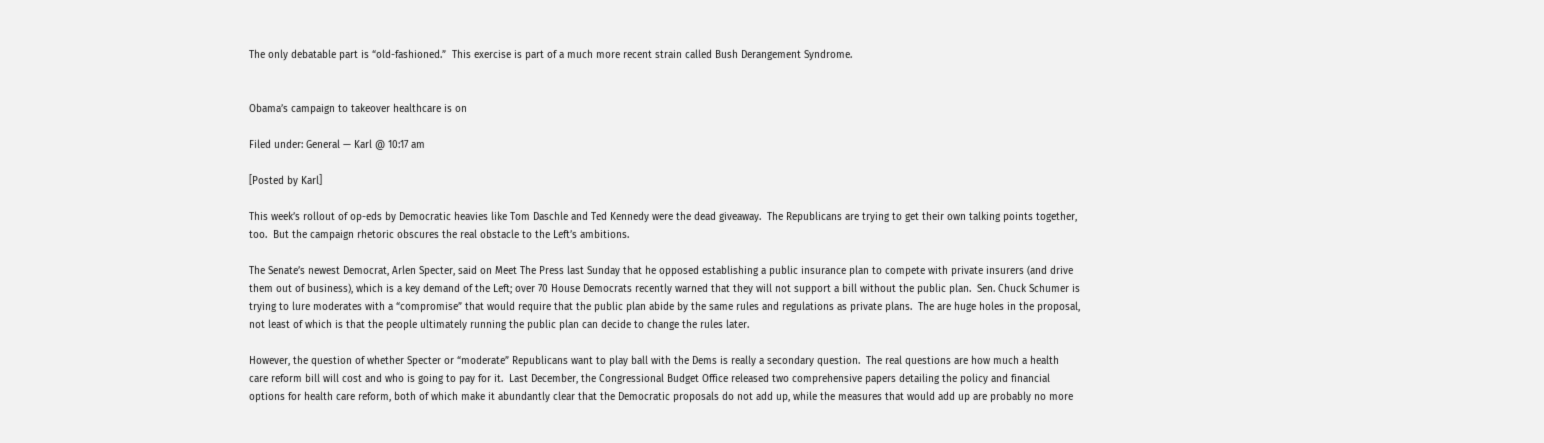The only debatable part is “old-fashioned.”  This exercise is part of a much more recent strain called Bush Derangement Syndrome.


Obama’s campaign to takeover healthcare is on

Filed under: General — Karl @ 10:17 am

[Posted by Karl]

This week’s rollout of op-eds by Democratic heavies like Tom Daschle and Ted Kennedy were the dead giveaway.  The Republicans are trying to get their own talking points together, too.  But the campaign rhetoric obscures the real obstacle to the Left’s ambitions.

The Senate’s newest Democrat, Arlen Specter, said on Meet The Press last Sunday that he opposed establishing a public insurance plan to compete with private insurers (and drive them out of business), which is a key demand of the Left; over 70 House Democrats recently warned that they will not support a bill without the public plan.  Sen. Chuck Schumer is trying to lure moderates with a “compromise” that would require that the public plan abide by the same rules and regulations as private plans.  The are huge holes in the proposal, not least of which is that the people ultimately running the public plan can decide to change the rules later.

However, the question of whether Specter or “moderate” Republicans want to play ball with the Dems is really a secondary question.  The real questions are how much a health care reform bill will cost and who is going to pay for it.  Last December, the Congressional Budget Office released two comprehensive papers detailing the policy and financial options for health care reform, both of which make it abundantly clear that the Democratic proposals do not add up, while the measures that would add up are probably no more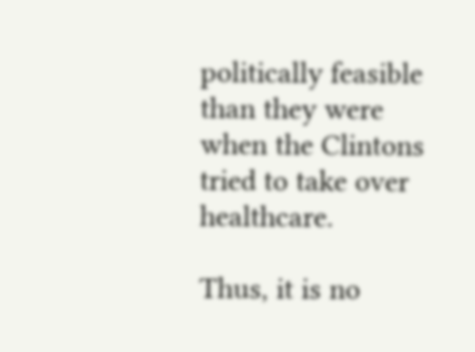politically feasible than they were when the Clintons tried to take over healthcare.

Thus, it is no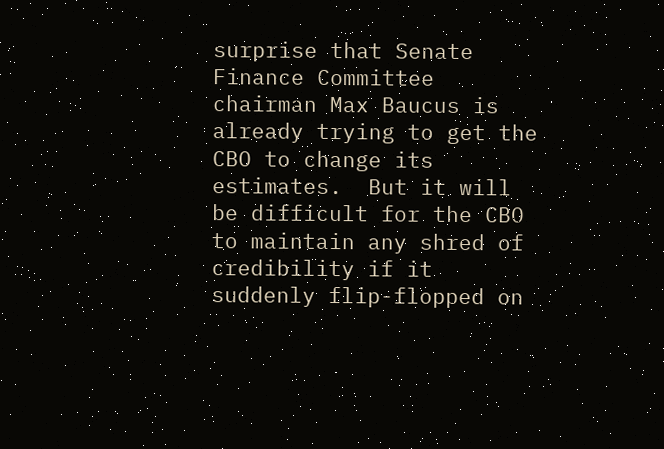surprise that Senate Finance Committee chairman Max Baucus is already trying to get the CBO to change its estimates.  But it will be difficult for the CBO to maintain any shred of credibility if it suddenly flip-flopped on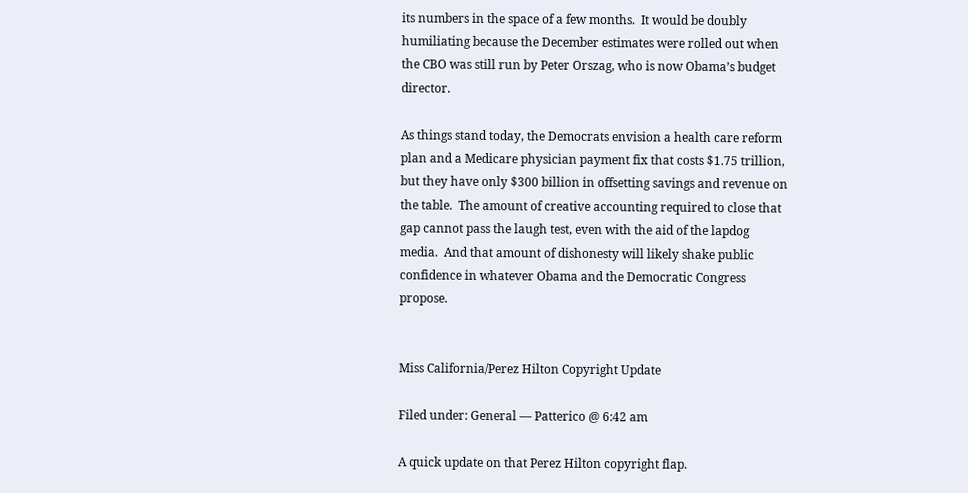its numbers in the space of a few months.  It would be doubly humiliating because the December estimates were rolled out when the CBO was still run by Peter Orszag, who is now Obama’s budget director.

As things stand today, the Democrats envision a health care reform plan and a Medicare physician payment fix that costs $1.75 trillion, but they have only $300 billion in offsetting savings and revenue on the table.  The amount of creative accounting required to close that gap cannot pass the laugh test, even with the aid of the lapdog media.  And that amount of dishonesty will likely shake public confidence in whatever Obama and the Democratic Congress propose.


Miss California/Perez Hilton Copyright Update

Filed under: General — Patterico @ 6:42 am

A quick update on that Perez Hilton copyright flap.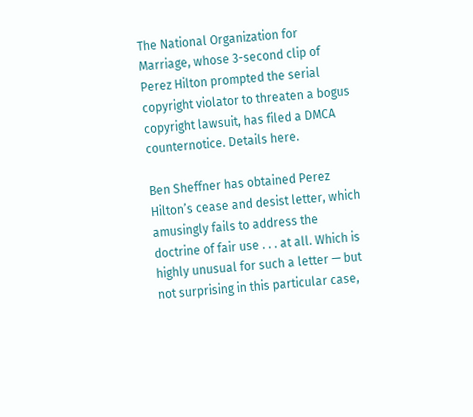The National Organization for Marriage, whose 3-second clip of Perez Hilton prompted the serial copyright violator to threaten a bogus copyright lawsuit, has filed a DMCA counternotice. Details here.

Ben Sheffner has obtained Perez Hilton’s cease and desist letter, which amusingly fails to address the doctrine of fair use . . . at all. Which is highly unusual for such a letter — but not surprising in this particular case,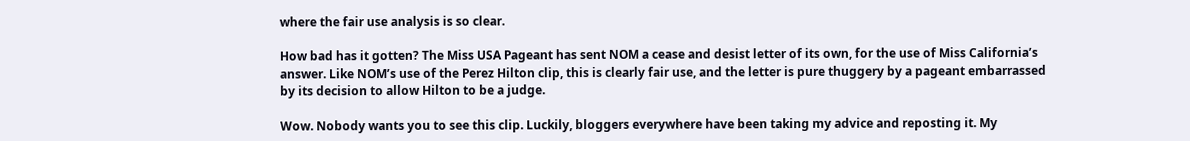where the fair use analysis is so clear.

How bad has it gotten? The Miss USA Pageant has sent NOM a cease and desist letter of its own, for the use of Miss California’s answer. Like NOM’s use of the Perez Hilton clip, this is clearly fair use, and the letter is pure thuggery by a pageant embarrassed by its decision to allow Hilton to be a judge.

Wow. Nobody wants you to see this clip. Luckily, bloggers everywhere have been taking my advice and reposting it. My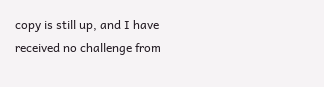copy is still up, and I have received no challenge from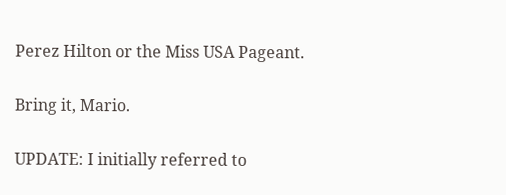Perez Hilton or the Miss USA Pageant.

Bring it, Mario.

UPDATE: I initially referred to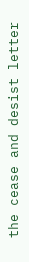the cease and desist letter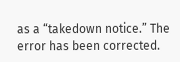as a “takedown notice.” The error has been corrected.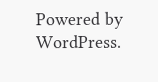Powered by WordPress.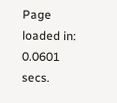Page loaded in: 0.0601 secs.